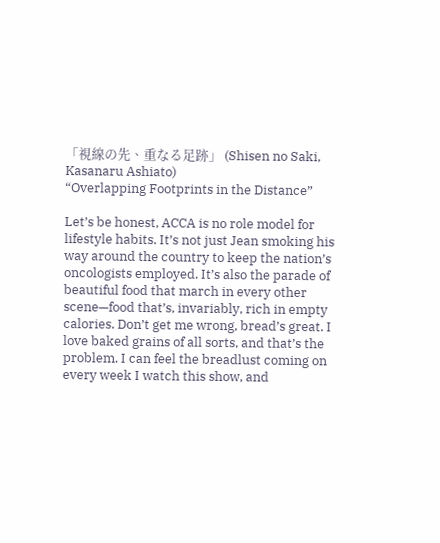「視線の先、重なる足跡」 (Shisen no Saki, Kasanaru Ashiato)
“Overlapping Footprints in the Distance”

Let’s be honest, ACCA is no role model for lifestyle habits. It’s not just Jean smoking his way around the country to keep the nation’s oncologists employed. It’s also the parade of beautiful food that march in every other scene—food that’s, invariably, rich in empty calories. Don’t get me wrong, bread’s great. I love baked grains of all sorts, and that’s the problem. I can feel the breadlust coming on every week I watch this show, and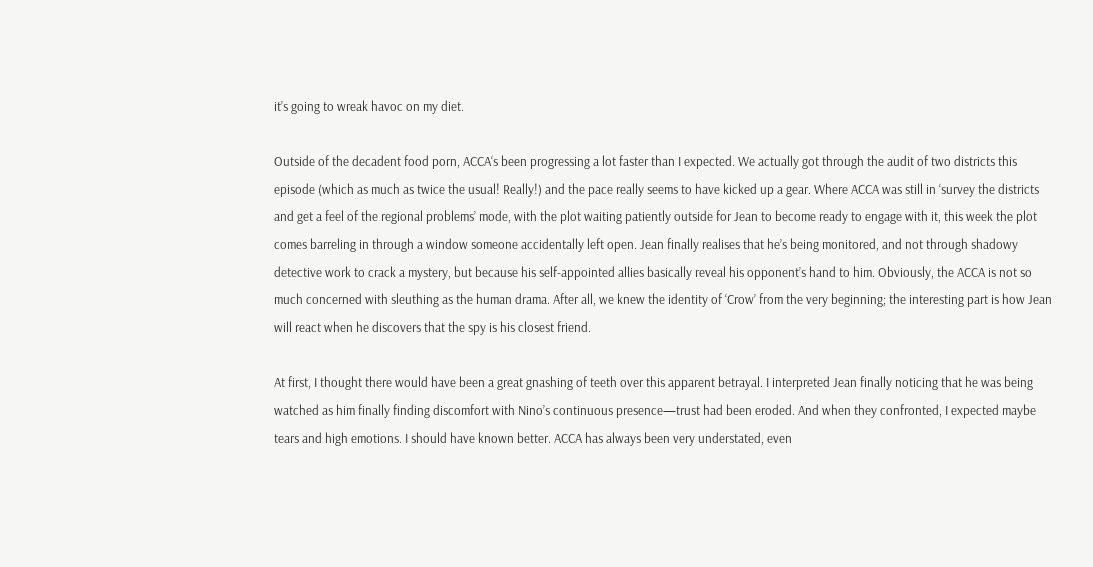it’s going to wreak havoc on my diet.

Outside of the decadent food porn, ACCA‘s been progressing a lot faster than I expected. We actually got through the audit of two districts this episode (which as much as twice the usual! Really!) and the pace really seems to have kicked up a gear. Where ACCA was still in ‘survey the districts and get a feel of the regional problems’ mode, with the plot waiting patiently outside for Jean to become ready to engage with it, this week the plot comes barreling in through a window someone accidentally left open. Jean finally realises that he’s being monitored, and not through shadowy detective work to crack a mystery, but because his self-appointed allies basically reveal his opponent’s hand to him. Obviously, the ACCA is not so much concerned with sleuthing as the human drama. After all, we knew the identity of ‘Crow’ from the very beginning; the interesting part is how Jean will react when he discovers that the spy is his closest friend.

At first, I thought there would have been a great gnashing of teeth over this apparent betrayal. I interpreted Jean finally noticing that he was being watched as him finally finding discomfort with Nino’s continuous presence—trust had been eroded. And when they confronted, I expected maybe tears and high emotions. I should have known better. ACCA has always been very understated, even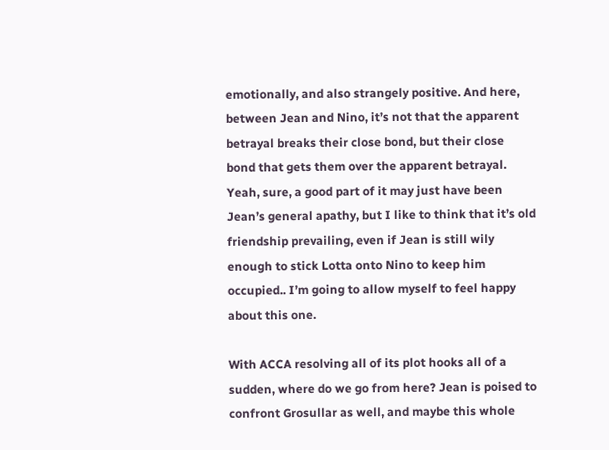emotionally, and also strangely positive. And here, between Jean and Nino, it’s not that the apparent betrayal breaks their close bond, but their close bond that gets them over the apparent betrayal. Yeah, sure, a good part of it may just have been Jean’s general apathy, but I like to think that it’s old friendship prevailing, even if Jean is still wily enough to stick Lotta onto Nino to keep him occupied.. I’m going to allow myself to feel happy about this one.

With ACCA resolving all of its plot hooks all of a sudden, where do we go from here? Jean is poised to confront Grosullar as well, and maybe this whole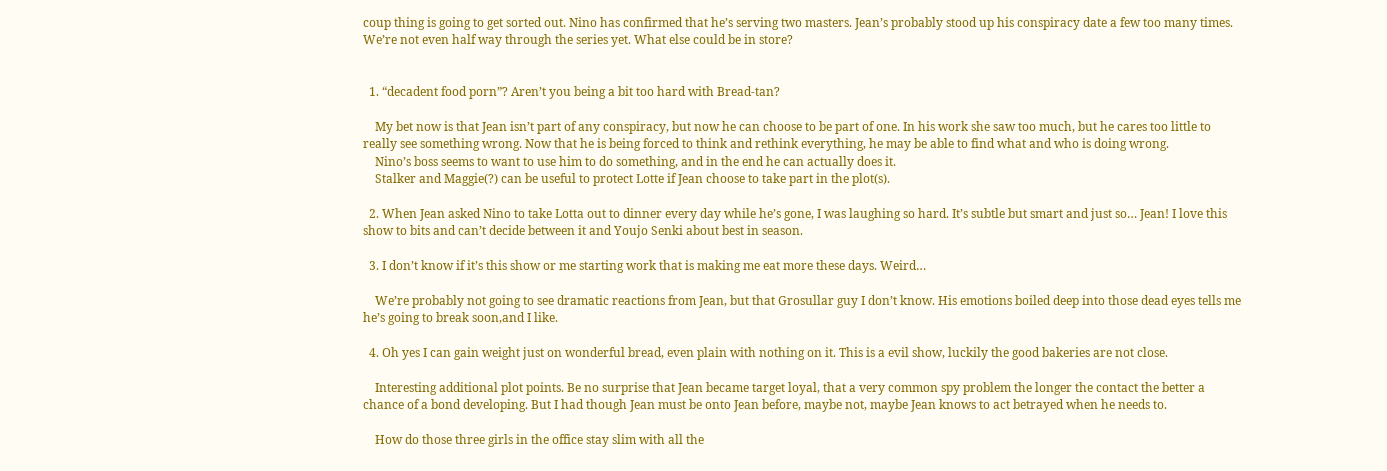coup thing is going to get sorted out. Nino has confirmed that he’s serving two masters. Jean’s probably stood up his conspiracy date a few too many times. We’re not even half way through the series yet. What else could be in store?


  1. “decadent food porn”? Aren’t you being a bit too hard with Bread-tan?

    My bet now is that Jean isn’t part of any conspiracy, but now he can choose to be part of one. In his work she saw too much, but he cares too little to really see something wrong. Now that he is being forced to think and rethink everything, he may be able to find what and who is doing wrong.
    Nino’s boss seems to want to use him to do something, and in the end he can actually does it.
    Stalker and Maggie(?) can be useful to protect Lotte if Jean choose to take part in the plot(s).

  2. When Jean asked Nino to take Lotta out to dinner every day while he’s gone, I was laughing so hard. It’s subtle but smart and just so… Jean! I love this show to bits and can’t decide between it and Youjo Senki about best in season.

  3. I don’t know if it’s this show or me starting work that is making me eat more these days. Weird…

    We’re probably not going to see dramatic reactions from Jean, but that Grosullar guy I don’t know. His emotions boiled deep into those dead eyes tells me he’s going to break soon,and I like.

  4. Oh yes I can gain weight just on wonderful bread, even plain with nothing on it. This is a evil show, luckily the good bakeries are not close.

    Interesting additional plot points. Be no surprise that Jean became target loyal, that a very common spy problem the longer the contact the better a chance of a bond developing. But I had though Jean must be onto Jean before, maybe not, maybe Jean knows to act betrayed when he needs to.

    How do those three girls in the office stay slim with all the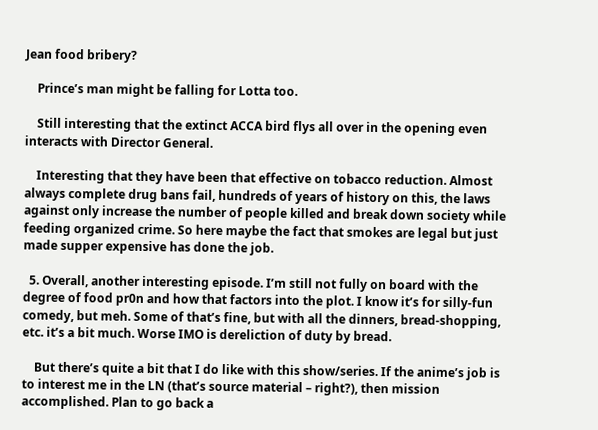Jean food bribery?

    Prince’s man might be falling for Lotta too.

    Still interesting that the extinct ACCA bird flys all over in the opening even interacts with Director General.

    Interesting that they have been that effective on tobacco reduction. Almost always complete drug bans fail, hundreds of years of history on this, the laws against only increase the number of people killed and break down society while feeding organized crime. So here maybe the fact that smokes are legal but just made supper expensive has done the job.

  5. Overall, another interesting episode. I’m still not fully on board with the degree of food pr0n and how that factors into the plot. I know it’s for silly-fun comedy, but meh. Some of that’s fine, but with all the dinners, bread-shopping, etc. it’s a bit much. Worse IMO is dereliction of duty by bread.

    But there’s quite a bit that I do like with this show/series. If the anime’s job is to interest me in the LN (that’s source material – right?), then mission accomplished. Plan to go back a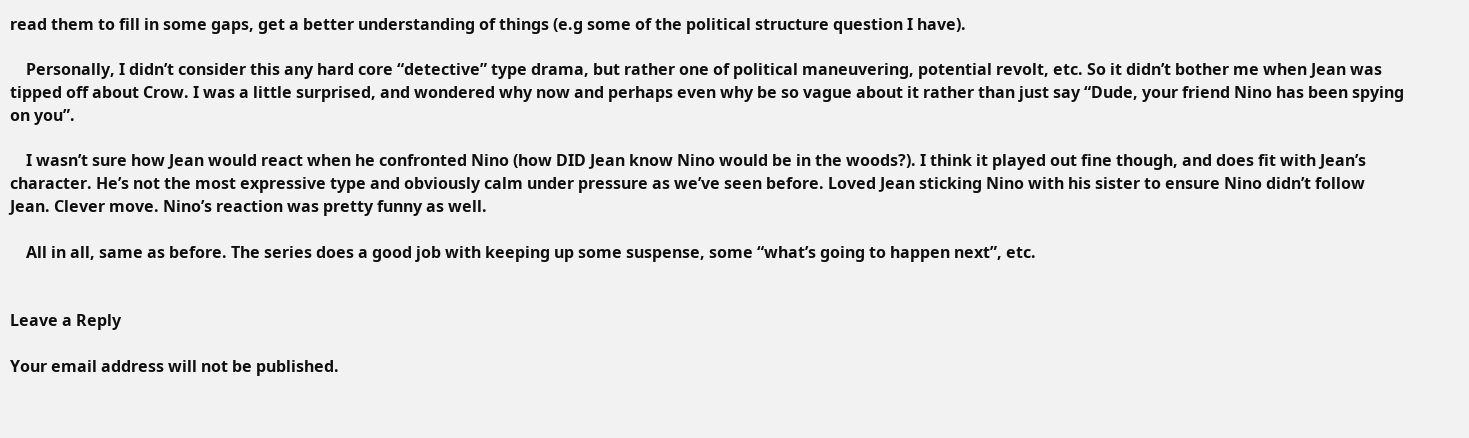read them to fill in some gaps, get a better understanding of things (e.g some of the political structure question I have).

    Personally, I didn’t consider this any hard core “detective” type drama, but rather one of political maneuvering, potential revolt, etc. So it didn’t bother me when Jean was tipped off about Crow. I was a little surprised, and wondered why now and perhaps even why be so vague about it rather than just say “Dude, your friend Nino has been spying on you”.

    I wasn’t sure how Jean would react when he confronted Nino (how DID Jean know Nino would be in the woods?). I think it played out fine though, and does fit with Jean’s character. He’s not the most expressive type and obviously calm under pressure as we’ve seen before. Loved Jean sticking Nino with his sister to ensure Nino didn’t follow Jean. Clever move. Nino’s reaction was pretty funny as well.

    All in all, same as before. The series does a good job with keeping up some suspense, some “what’s going to happen next”, etc.


Leave a Reply

Your email address will not be published.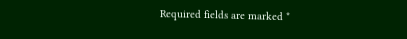Required fields are marked *